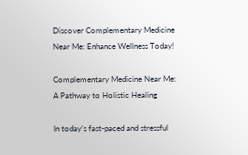Discover Complementary Medicine Near Me: Enhance Wellness Today!

Complementary Medicine Near Me: A Pathway to Holistic Healing

In today’s fast-paced and stressful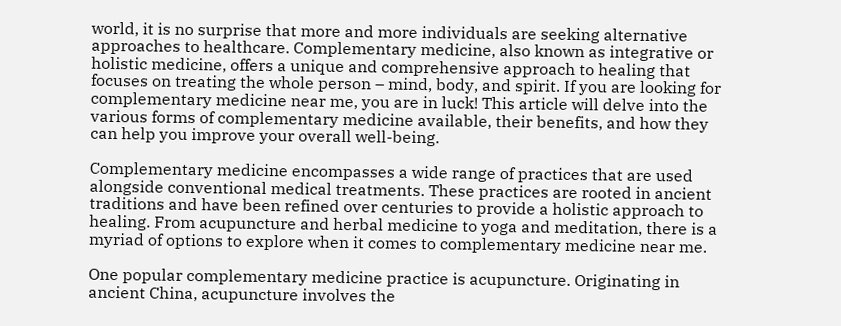world, it is no surprise that more and more individuals are seeking alternative approaches to healthcare. Complementary medicine, also known as integrative or holistic medicine, offers a unique and comprehensive approach to healing that focuses on treating the whole person – mind, body, and spirit. If you are looking for complementary medicine near me, you are in luck! This article will delve into the various forms of complementary medicine available, their benefits, and how they can help you improve your overall well-being.

Complementary medicine encompasses a wide range of practices that are used alongside conventional medical treatments. These practices are rooted in ancient traditions and have been refined over centuries to provide a holistic approach to healing. From acupuncture and herbal medicine to yoga and meditation, there is a myriad of options to explore when it comes to complementary medicine near me.

One popular complementary medicine practice is acupuncture. Originating in ancient China, acupuncture involves the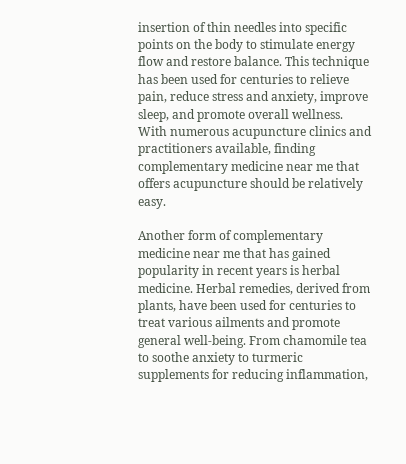insertion of thin needles into specific points on the body to stimulate energy flow and restore balance. This technique has been used for centuries to relieve pain, reduce stress and anxiety, improve sleep, and promote overall wellness. With numerous acupuncture clinics and practitioners available, finding complementary medicine near me that offers acupuncture should be relatively easy.

Another form of complementary medicine near me that has gained popularity in recent years is herbal medicine. Herbal remedies, derived from plants, have been used for centuries to treat various ailments and promote general well-being. From chamomile tea to soothe anxiety to turmeric supplements for reducing inflammation,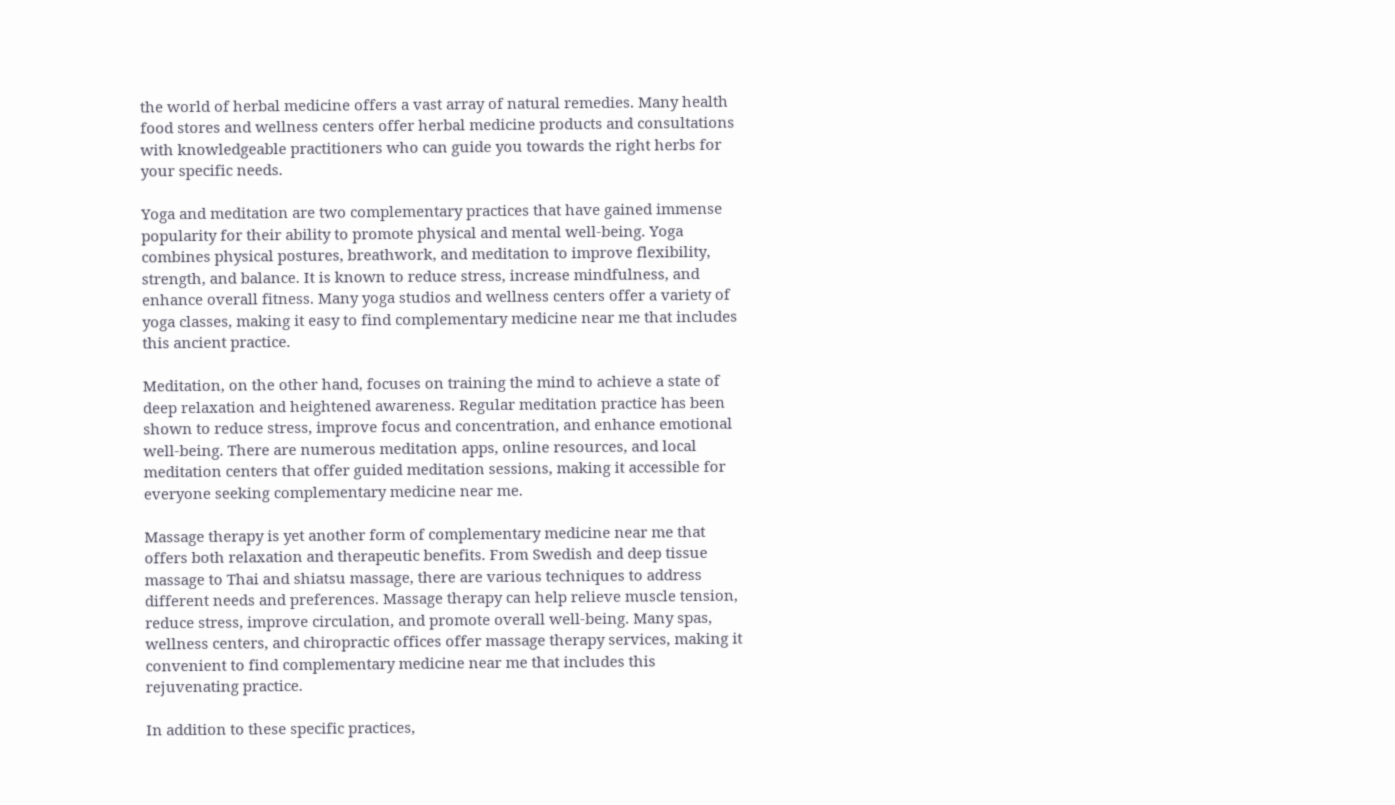the world of herbal medicine offers a vast array of natural remedies. Many health food stores and wellness centers offer herbal medicine products and consultations with knowledgeable practitioners who can guide you towards the right herbs for your specific needs.

Yoga and meditation are two complementary practices that have gained immense popularity for their ability to promote physical and mental well-being. Yoga combines physical postures, breathwork, and meditation to improve flexibility, strength, and balance. It is known to reduce stress, increase mindfulness, and enhance overall fitness. Many yoga studios and wellness centers offer a variety of yoga classes, making it easy to find complementary medicine near me that includes this ancient practice.

Meditation, on the other hand, focuses on training the mind to achieve a state of deep relaxation and heightened awareness. Regular meditation practice has been shown to reduce stress, improve focus and concentration, and enhance emotional well-being. There are numerous meditation apps, online resources, and local meditation centers that offer guided meditation sessions, making it accessible for everyone seeking complementary medicine near me.

Massage therapy is yet another form of complementary medicine near me that offers both relaxation and therapeutic benefits. From Swedish and deep tissue massage to Thai and shiatsu massage, there are various techniques to address different needs and preferences. Massage therapy can help relieve muscle tension, reduce stress, improve circulation, and promote overall well-being. Many spas, wellness centers, and chiropractic offices offer massage therapy services, making it convenient to find complementary medicine near me that includes this rejuvenating practice.

In addition to these specific practices,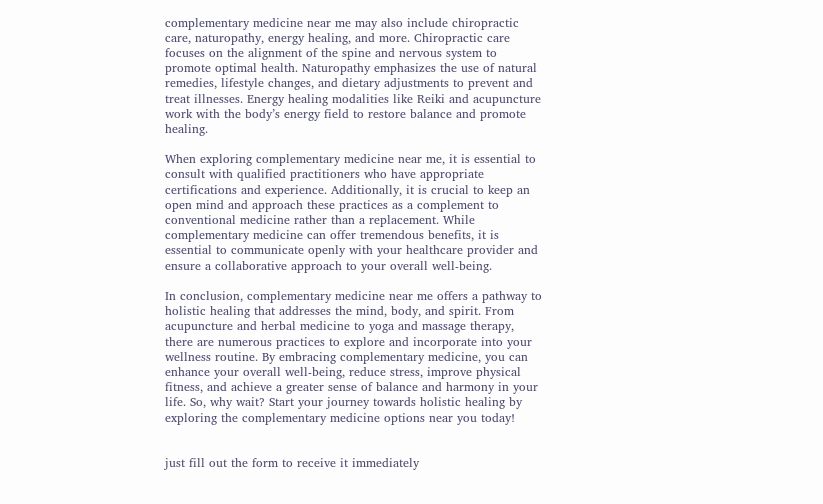complementary medicine near me may also include chiropractic care, naturopathy, energy healing, and more. Chiropractic care focuses on the alignment of the spine and nervous system to promote optimal health. Naturopathy emphasizes the use of natural remedies, lifestyle changes, and dietary adjustments to prevent and treat illnesses. Energy healing modalities like Reiki and acupuncture work with the body’s energy field to restore balance and promote healing.

When exploring complementary medicine near me, it is essential to consult with qualified practitioners who have appropriate certifications and experience. Additionally, it is crucial to keep an open mind and approach these practices as a complement to conventional medicine rather than a replacement. While complementary medicine can offer tremendous benefits, it is essential to communicate openly with your healthcare provider and ensure a collaborative approach to your overall well-being.

In conclusion, complementary medicine near me offers a pathway to holistic healing that addresses the mind, body, and spirit. From acupuncture and herbal medicine to yoga and massage therapy, there are numerous practices to explore and incorporate into your wellness routine. By embracing complementary medicine, you can enhance your overall well-being, reduce stress, improve physical fitness, and achieve a greater sense of balance and harmony in your life. So, why wait? Start your journey towards holistic healing by exploring the complementary medicine options near you today!


just fill out the form to receive it immediately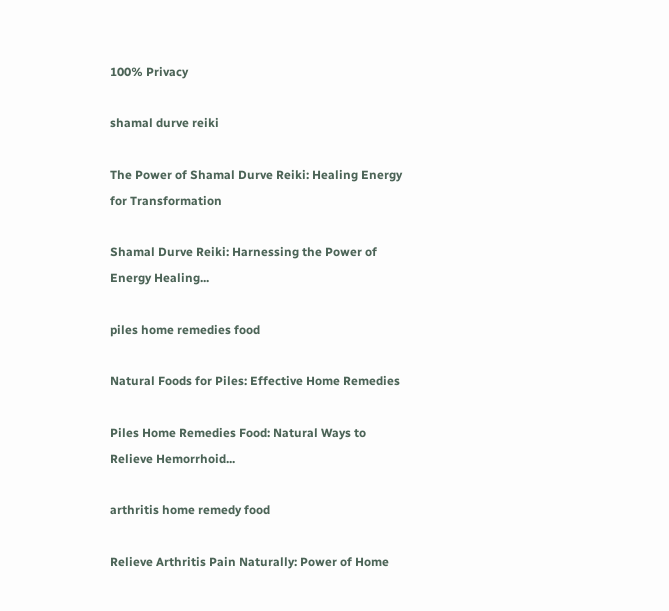100% Privacy

shamal durve reiki

The Power of Shamal Durve Reiki: Healing Energy for Transformation

Shamal Durve Reiki: Harnessing the Power of Energy Healing...

piles home remedies food

Natural Foods for Piles: Effective Home Remedies

Piles Home Remedies Food: Natural Ways to Relieve Hemorrhoid...

arthritis home remedy food

Relieve Arthritis Pain Naturally: Power of Home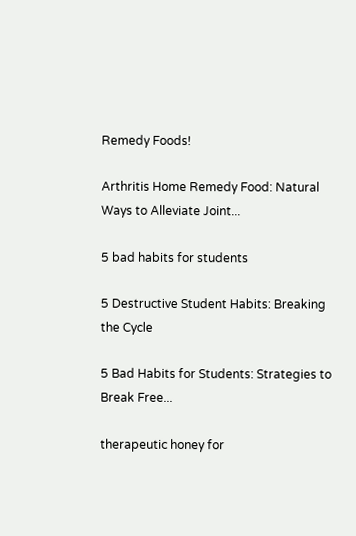Remedy Foods!

Arthritis Home Remedy Food: Natural Ways to Alleviate Joint...

5 bad habits for students

5 Destructive Student Habits: Breaking the Cycle

5 Bad Habits for Students: Strategies to Break Free...

therapeutic honey for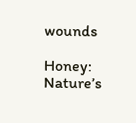wounds

Honey: Nature’s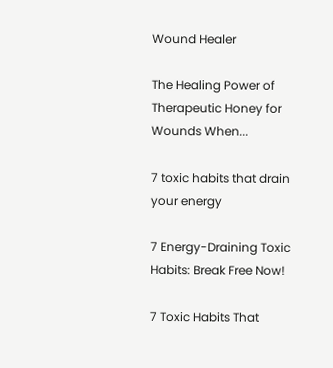Wound Healer

The Healing Power of Therapeutic Honey for Wounds When...

7 toxic habits that drain your energy

7 Energy-Draining Toxic Habits: Break Free Now!

7 Toxic Habits That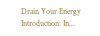Drain Your Energy Introduction: In...